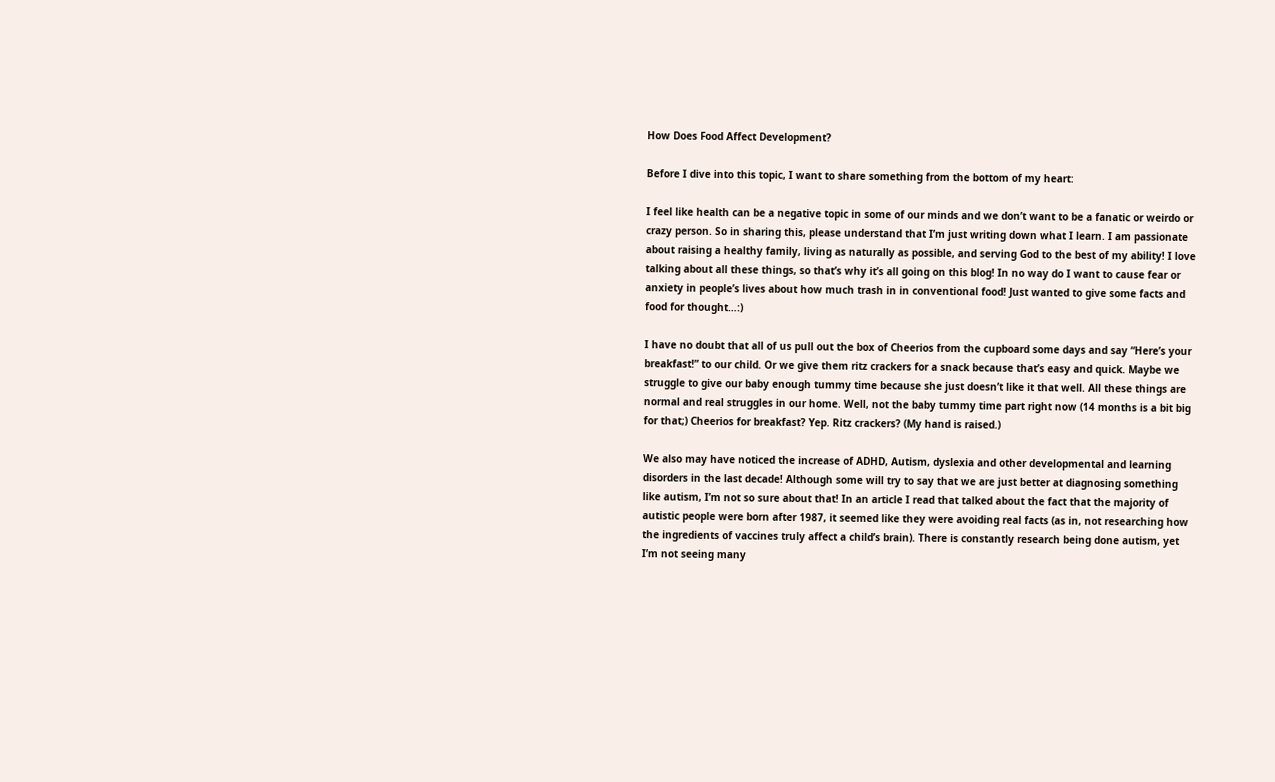How Does Food Affect Development?

Before I dive into this topic, I want to share something from the bottom of my heart:

I feel like health can be a negative topic in some of our minds and we don’t want to be a fanatic or weirdo or crazy person. So in sharing this, please understand that I’m just writing down what I learn. I am passionate about raising a healthy family, living as naturally as possible, and serving God to the best of my ability! I love talking about all these things, so that’s why it’s all going on this blog! In no way do I want to cause fear or anxiety in people’s lives about how much trash in in conventional food! Just wanted to give some facts and food for thought…:)

I have no doubt that all of us pull out the box of Cheerios from the cupboard some days and say “Here’s your breakfast!” to our child. Or we give them ritz crackers for a snack because that’s easy and quick. Maybe we struggle to give our baby enough tummy time because she just doesn’t like it that well. All these things are normal and real struggles in our home. Well, not the baby tummy time part right now (14 months is a bit big for that;) Cheerios for breakfast? Yep. Ritz crackers? (My hand is raised.)

We also may have noticed the increase of ADHD, Autism, dyslexia and other developmental and learning disorders in the last decade! Although some will try to say that we are just better at diagnosing something like autism, I’m not so sure about that! In an article I read that talked about the fact that the majority of autistic people were born after 1987, it seemed like they were avoiding real facts (as in, not researching how the ingredients of vaccines truly affect a child’s brain). There is constantly research being done autism, yet I’m not seeing many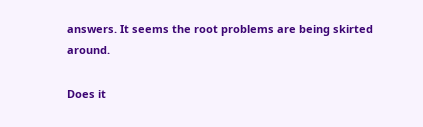answers. It seems the root problems are being skirted around.

Does it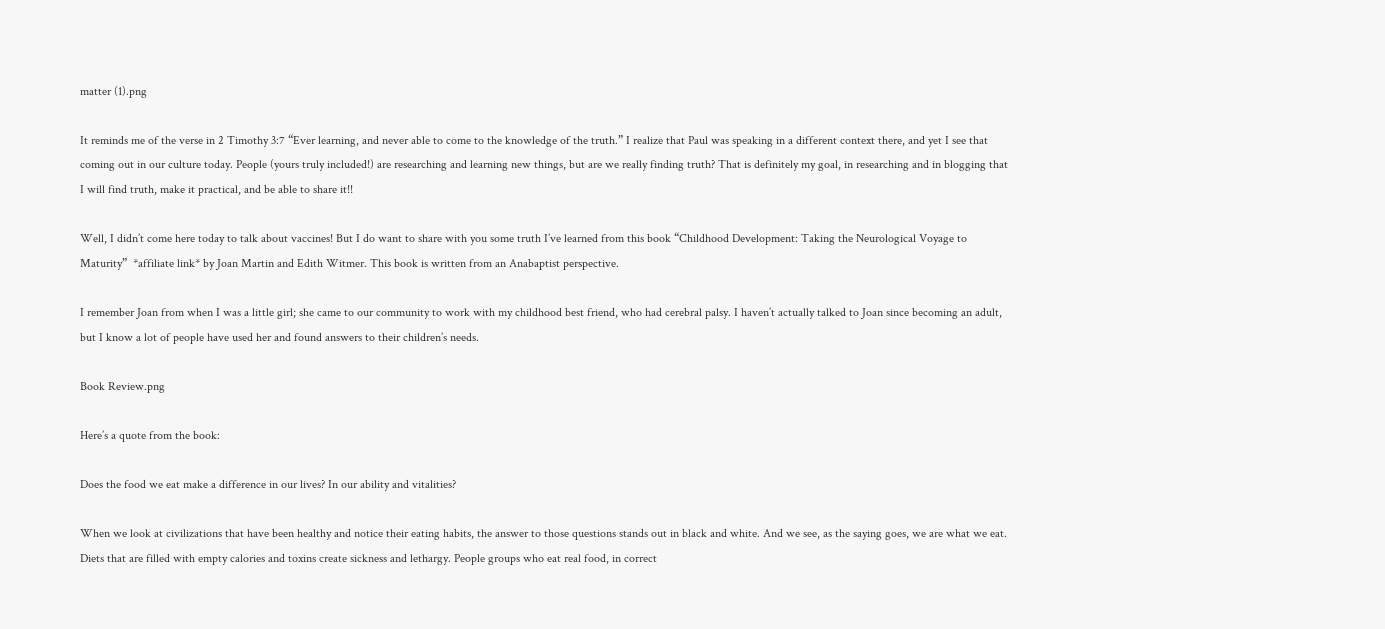matter (1).png

It reminds me of the verse in 2 Timothy 3:7 “Ever learning, and never able to come to the knowledge of the truth.” I realize that Paul was speaking in a different context there, and yet I see that coming out in our culture today. People (yours truly included!) are researching and learning new things, but are we really finding truth? That is definitely my goal, in researching and in blogging that I will find truth, make it practical, and be able to share it!!

Well, I didn’t come here today to talk about vaccines! But I do want to share with you some truth I’ve learned from this book “Childhood Development: Taking the Neurological Voyage to Maturity”  *affiliate link* by Joan Martin and Edith Witmer. This book is written from an Anabaptist perspective.

I remember Joan from when I was a little girl; she came to our community to work with my childhood best friend, who had cerebral palsy. I haven’t actually talked to Joan since becoming an adult, but I know a lot of people have used her and found answers to their children’s needs.

Book Review.png

Here’s a quote from the book:

Does the food we eat make a difference in our lives? In our ability and vitalities?

When we look at civilizations that have been healthy and notice their eating habits, the answer to those questions stands out in black and white. And we see, as the saying goes, we are what we eat. Diets that are filled with empty calories and toxins create sickness and lethargy. People groups who eat real food, in correct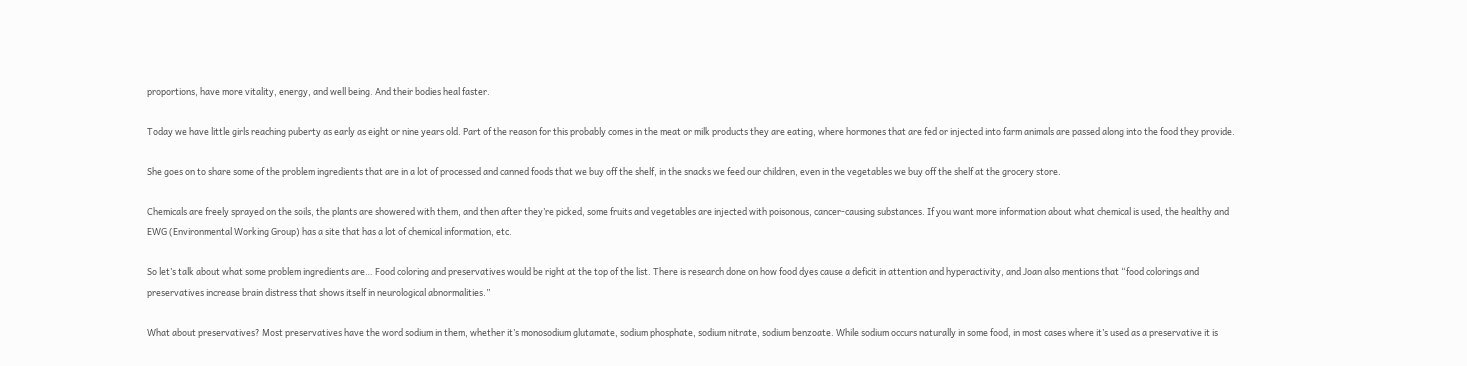proportions, have more vitality, energy, and well being. And their bodies heal faster.

Today we have little girls reaching puberty as early as eight or nine years old. Part of the reason for this probably comes in the meat or milk products they are eating, where hormones that are fed or injected into farm animals are passed along into the food they provide.

She goes on to share some of the problem ingredients that are in a lot of processed and canned foods that we buy off the shelf, in the snacks we feed our children, even in the vegetables we buy off the shelf at the grocery store.

Chemicals are freely sprayed on the soils, the plants are showered with them, and then after they’re picked, some fruits and vegetables are injected with poisonous, cancer-causing substances. If you want more information about what chemical is used, the healthy and EWG (Environmental Working Group) has a site that has a lot of chemical information, etc.

So let’s talk about what some problem ingredients are… Food coloring and preservatives would be right at the top of the list. There is research done on how food dyes cause a deficit in attention and hyperactivity, and Joan also mentions that “food colorings and preservatives increase brain distress that shows itself in neurological abnormalities.”

What about preservatives? Most preservatives have the word sodium in them, whether it’s monosodium glutamate, sodium phosphate, sodium nitrate, sodium benzoate. While sodium occurs naturally in some food, in most cases where it’s used as a preservative it is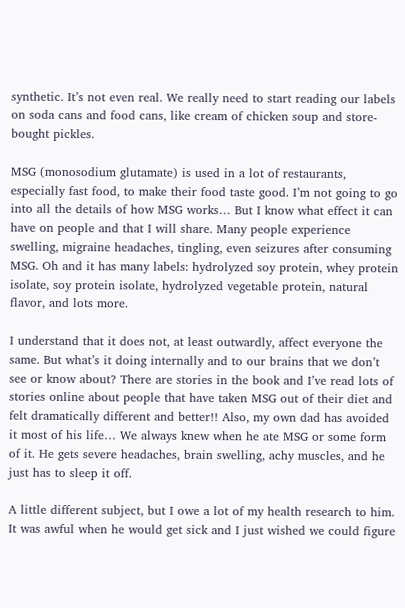synthetic. It’s not even real. We really need to start reading our labels on soda cans and food cans, like cream of chicken soup and store-bought pickles.

MSG (monosodium glutamate) is used in a lot of restaurants, especially fast food, to make their food taste good. I’m not going to go into all the details of how MSG works… But I know what effect it can have on people and that I will share. Many people experience swelling, migraine headaches, tingling, even seizures after consuming MSG. Oh and it has many labels: hydrolyzed soy protein, whey protein isolate, soy protein isolate, hydrolyzed vegetable protein, natural flavor, and lots more.

I understand that it does not, at least outwardly, affect everyone the same. But what’s it doing internally and to our brains that we don’t see or know about? There are stories in the book and I’ve read lots of stories online about people that have taken MSG out of their diet and felt dramatically different and better!! Also, my own dad has avoided it most of his life… We always knew when he ate MSG or some form of it. He gets severe headaches, brain swelling, achy muscles, and he just has to sleep it off.

A little different subject, but I owe a lot of my health research to him. It was awful when he would get sick and I just wished we could figure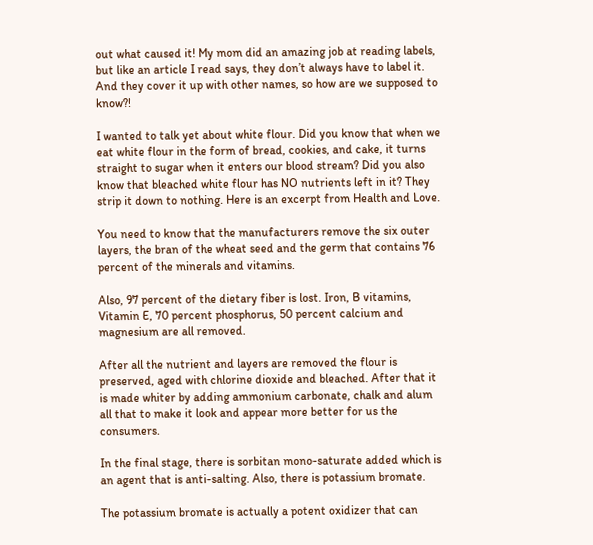out what caused it! My mom did an amazing job at reading labels, but like an article I read says, they don’t always have to label it. And they cover it up with other names, so how are we supposed to know?!

I wanted to talk yet about white flour. Did you know that when we eat white flour in the form of bread, cookies, and cake, it turns straight to sugar when it enters our blood stream? Did you also know that bleached white flour has NO nutrients left in it? They strip it down to nothing. Here is an excerpt from Health and Love.

You need to know that the manufacturers remove the six outer layers, the bran of the wheat seed and the germ that contains 76 percent of the minerals and vitamins.

Also, 97 percent of the dietary fiber is lost. Iron, B vitamins, Vitamin E, 70 percent phosphorus, 50 percent calcium and magnesium are all removed.

After all the nutrient and layers are removed the flour is preserved, aged with chlorine dioxide and bleached. After that it is made whiter by adding ammonium carbonate, chalk and alum all that to make it look and appear more better for us the consumers.

In the final stage, there is sorbitan mono-saturate added which is an agent that is anti-salting. Also, there is potassium bromate.

The potassium bromate is actually a potent oxidizer that can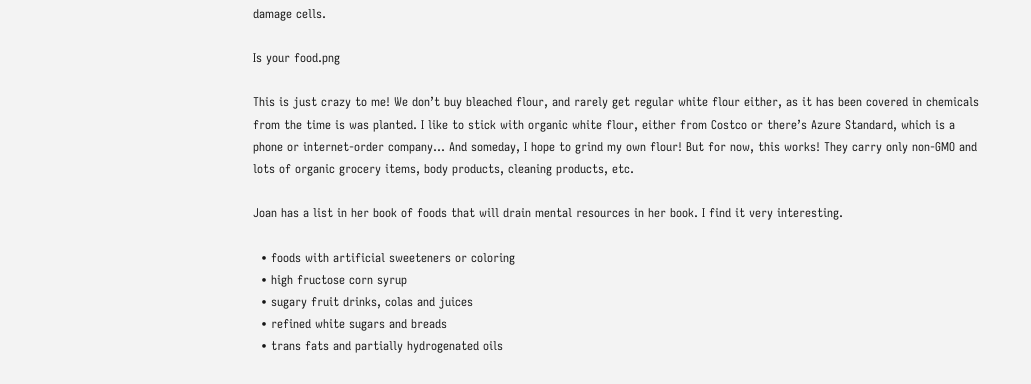damage cells.

Is your food.png

This is just crazy to me! We don’t buy bleached flour, and rarely get regular white flour either, as it has been covered in chemicals from the time is was planted. I like to stick with organic white flour, either from Costco or there’s Azure Standard, which is a phone or internet-order company… And someday, I hope to grind my own flour! But for now, this works! They carry only non-GMO and lots of organic grocery items, body products, cleaning products, etc.

Joan has a list in her book of foods that will drain mental resources in her book. I find it very interesting.

  • foods with artificial sweeteners or coloring
  • high fructose corn syrup
  • sugary fruit drinks, colas and juices
  • refined white sugars and breads
  • trans fats and partially hydrogenated oils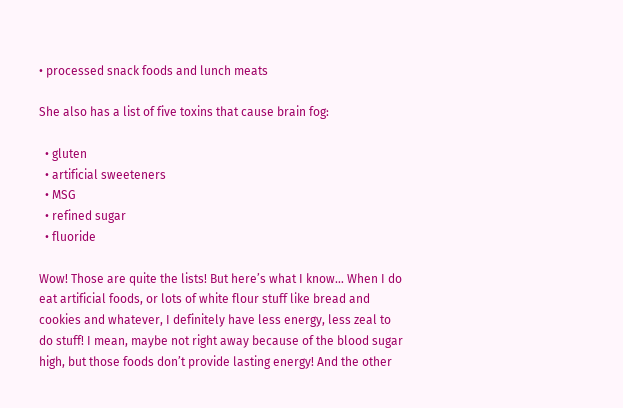• processed snack foods and lunch meats

She also has a list of five toxins that cause brain fog:

  • gluten
  • artificial sweeteners
  • MSG
  • refined sugar
  • fluoride

Wow! Those are quite the lists! But here’s what I know… When I do eat artificial foods, or lots of white flour stuff like bread and cookies and whatever, I definitely have less energy, less zeal to do stuff! I mean, maybe not right away because of the blood sugar high, but those foods don’t provide lasting energy! And the other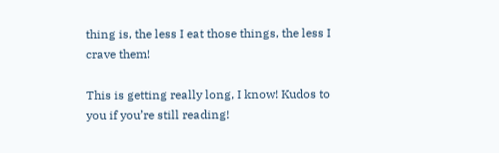thing is, the less I eat those things, the less I crave them!

This is getting really long, I know! Kudos to you if you’re still reading!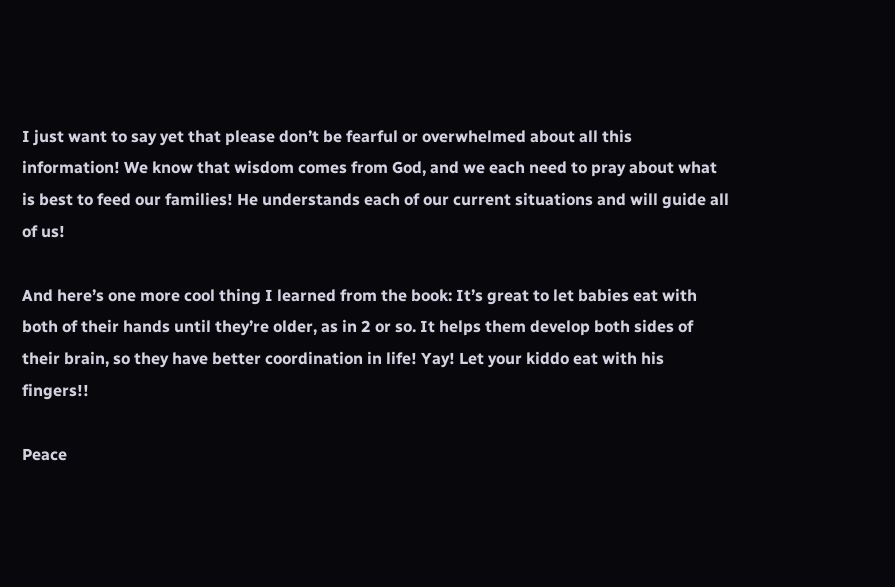I just want to say yet that please don’t be fearful or overwhelmed about all this information! We know that wisdom comes from God, and we each need to pray about what is best to feed our families! He understands each of our current situations and will guide all of us!

And here’s one more cool thing I learned from the book: It’s great to let babies eat with both of their hands until they’re older, as in 2 or so. It helps them develop both sides of their brain, so they have better coordination in life! Yay! Let your kiddo eat with his fingers!!

Peace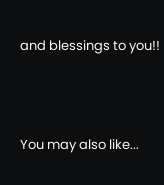and blessings to you!!




You may also like...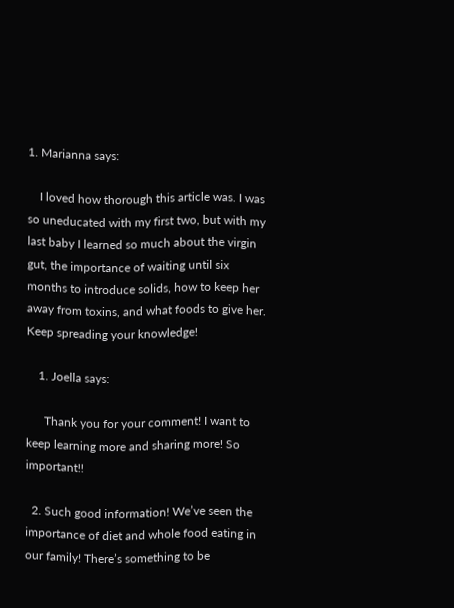1. Marianna says:

    I loved how thorough this article was. I was so uneducated with my first two, but with my last baby I learned so much about the virgin gut, the importance of waiting until six months to introduce solids, how to keep her away from toxins, and what foods to give her. Keep spreading your knowledge!

    1. Joella says:

      Thank you for your comment! I want to keep learning more and sharing more! So important!!

  2. Such good information! We’ve seen the importance of diet and whole food eating in our family! There’s something to be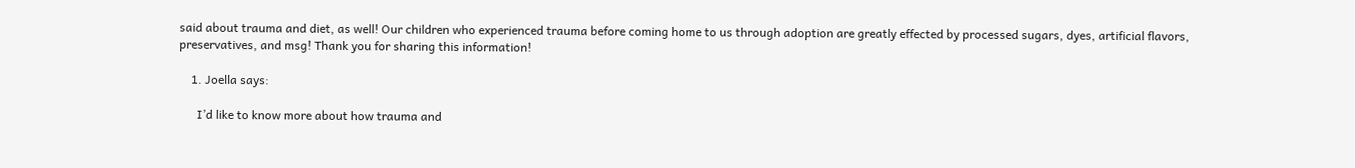said about trauma and diet, as well! Our children who experienced trauma before coming home to us through adoption are greatly effected by processed sugars, dyes, artificial flavors, preservatives, and msg! Thank you for sharing this information!

    1. Joella says:

      I’d like to know more about how trauma and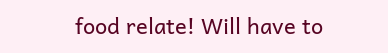food relate! Will have to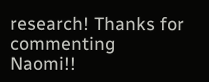research! Thanks for commenting Naomi!!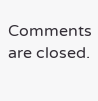Comments are closed.